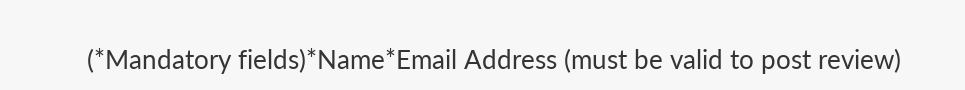(*Mandatory fields)*Name*Email Address (must be valid to post review)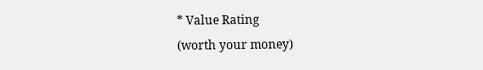* Value Rating
(worth your money)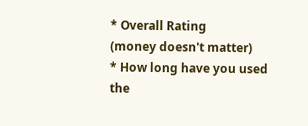* Overall Rating
(money doesn't matter)
* How long have you used the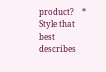product?    * Style that best describes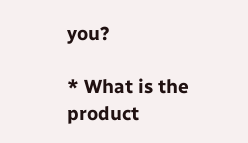you?

* What is the product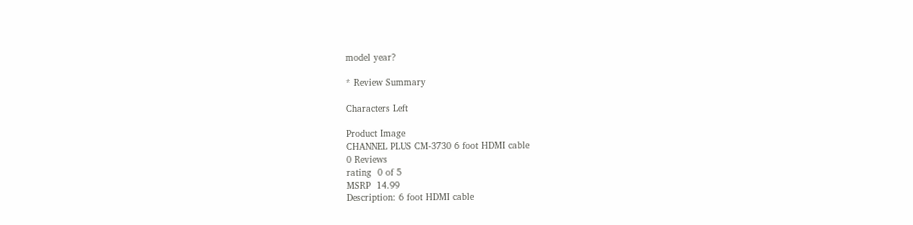model year?

* Review Summary

Characters Left

Product Image
CHANNEL PLUS CM-3730 6 foot HDMI cable
0 Reviews
rating  0 of 5
MSRP  14.99
Description: 6 foot HDMI cable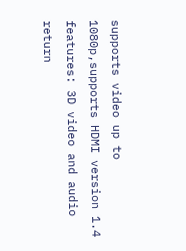supports video up to 1080p,supports HDMI version 1.4 features: 3D video and audio return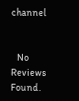channel


   No Reviews Found.